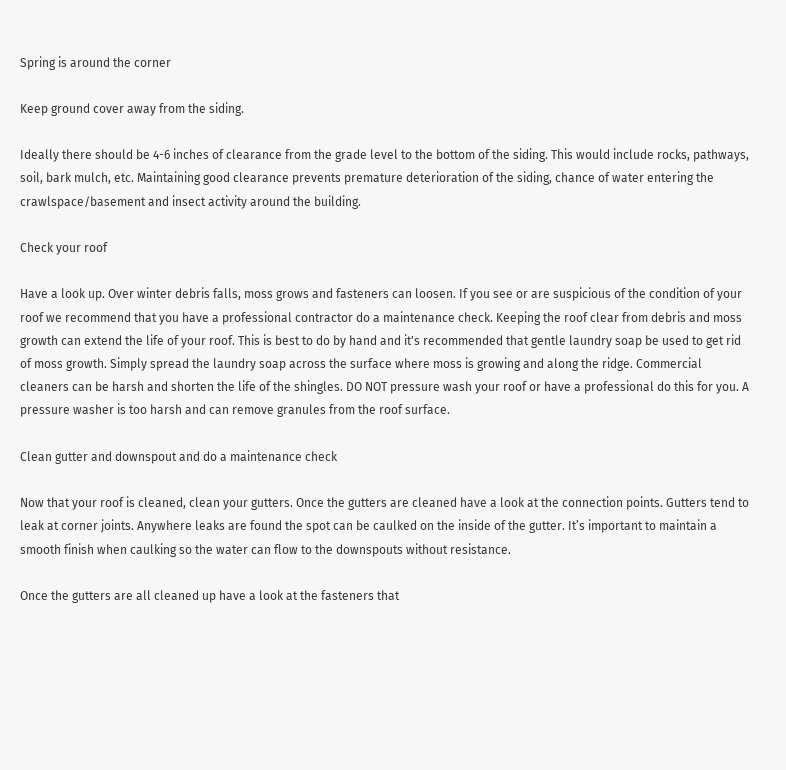Spring is around the corner

Keep ground cover away from the siding.

Ideally there should be 4-6 inches of clearance from the grade level to the bottom of the siding. This would include rocks, pathways, soil, bark mulch, etc. Maintaining good clearance prevents premature deterioration of the siding, chance of water entering the crawlspace/basement and insect activity around the building.

Check your roof

Have a look up. Over winter debris falls, moss grows and fasteners can loosen. If you see or are suspicious of the condition of your roof we recommend that you have a professional contractor do a maintenance check. Keeping the roof clear from debris and moss growth can extend the life of your roof. This is best to do by hand and it's recommended that gentle laundry soap be used to get rid of moss growth. Simply spread the laundry soap across the surface where moss is growing and along the ridge. Commercial cleaners can be harsh and shorten the life of the shingles. DO NOT pressure wash your roof or have a professional do this for you. A pressure washer is too harsh and can remove granules from the roof surface.

Clean gutter and downspout and do a maintenance check

Now that your roof is cleaned, clean your gutters. Once the gutters are cleaned have a look at the connection points. Gutters tend to leak at corner joints. Anywhere leaks are found the spot can be caulked on the inside of the gutter. It’s important to maintain a smooth finish when caulking so the water can flow to the downspouts without resistance.

Once the gutters are all cleaned up have a look at the fasteners that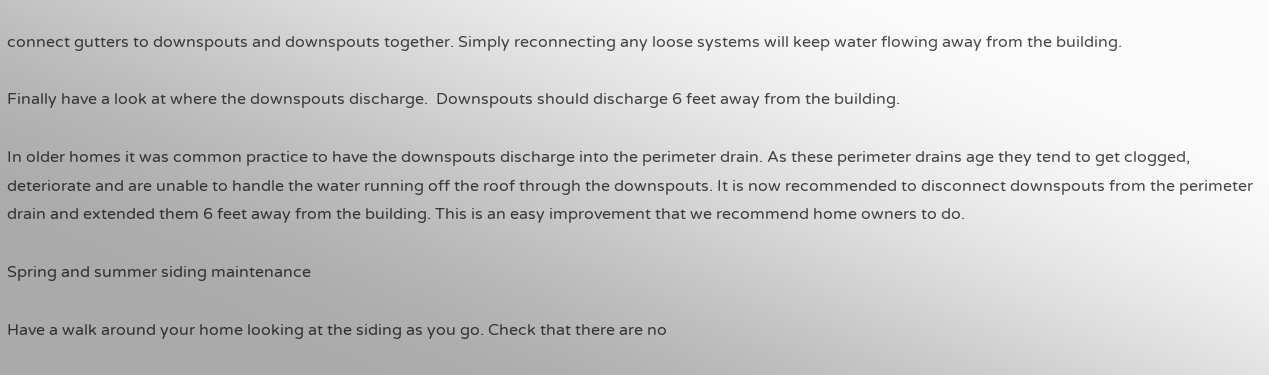connect gutters to downspouts and downspouts together. Simply reconnecting any loose systems will keep water flowing away from the building.

Finally have a look at where the downspouts discharge.  Downspouts should discharge 6 feet away from the building.

In older homes it was common practice to have the downspouts discharge into the perimeter drain. As these perimeter drains age they tend to get clogged, deteriorate and are unable to handle the water running off the roof through the downspouts. It is now recommended to disconnect downspouts from the perimeter drain and extended them 6 feet away from the building. This is an easy improvement that we recommend home owners to do.

Spring and summer siding maintenance

Have a walk around your home looking at the siding as you go. Check that there are no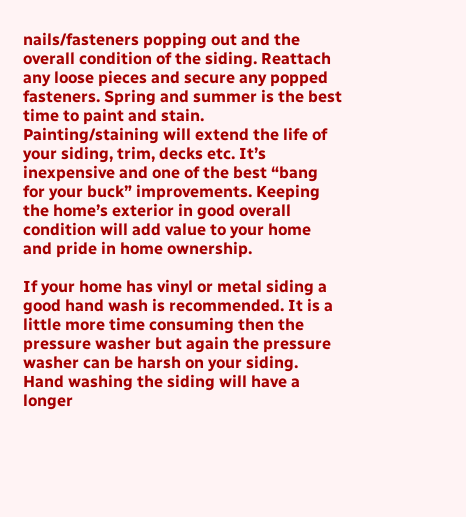nails/fasteners popping out and the overall condition of the siding. Reattach any loose pieces and secure any popped fasteners. Spring and summer is the best time to paint and stain. Painting/staining will extend the life of your siding, trim, decks etc. It’s inexpensive and one of the best “bang for your buck” improvements. Keeping the home’s exterior in good overall condition will add value to your home and pride in home ownership.

If your home has vinyl or metal siding a good hand wash is recommended. It is a little more time consuming then the pressure washer but again the pressure washer can be harsh on your siding. Hand washing the siding will have a longer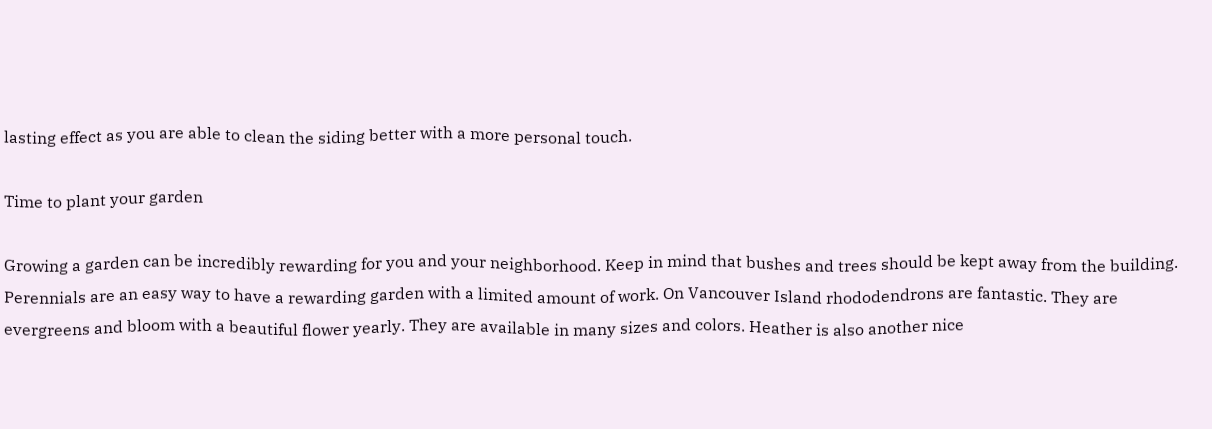lasting effect as you are able to clean the siding better with a more personal touch.

Time to plant your garden

Growing a garden can be incredibly rewarding for you and your neighborhood. Keep in mind that bushes and trees should be kept away from the building. Perennials are an easy way to have a rewarding garden with a limited amount of work. On Vancouver Island rhododendrons are fantastic. They are evergreens and bloom with a beautiful flower yearly. They are available in many sizes and colors. Heather is also another nice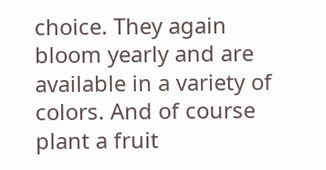choice. They again bloom yearly and are available in a variety of colors. And of course plant a fruit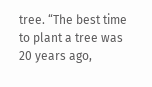tree. “The best time to plant a tree was 20 years ago,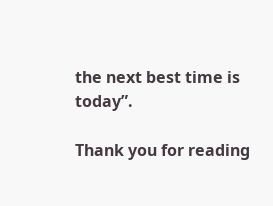the next best time is today”.

Thank you for reading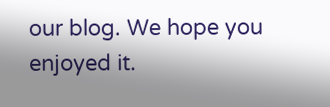our blog. We hope you enjoyed it.